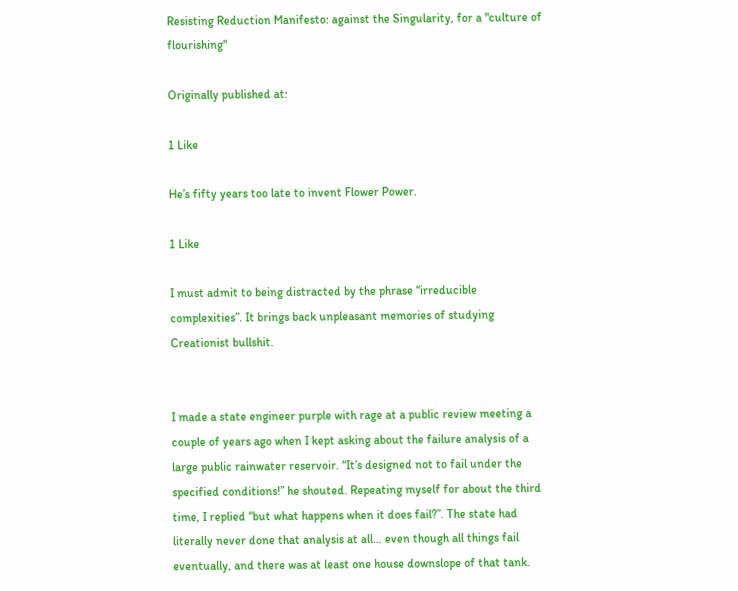Resisting Reduction Manifesto: against the Singularity, for a "culture of flourishing"

Originally published at:

1 Like

He’s fifty years too late to invent Flower Power.

1 Like

I must admit to being distracted by the phrase “irreducible complexities”. It brings back unpleasant memories of studying Creationist bullshit.


I made a state engineer purple with rage at a public review meeting a couple of years ago when I kept asking about the failure analysis of a large public rainwater reservoir. “It’s designed not to fail under the specified conditions!” he shouted. Repeating myself for about the third time, I replied “but what happens when it does fail?”. The state had literally never done that analysis at all… even though all things fail eventually, and there was at least one house downslope of that tank.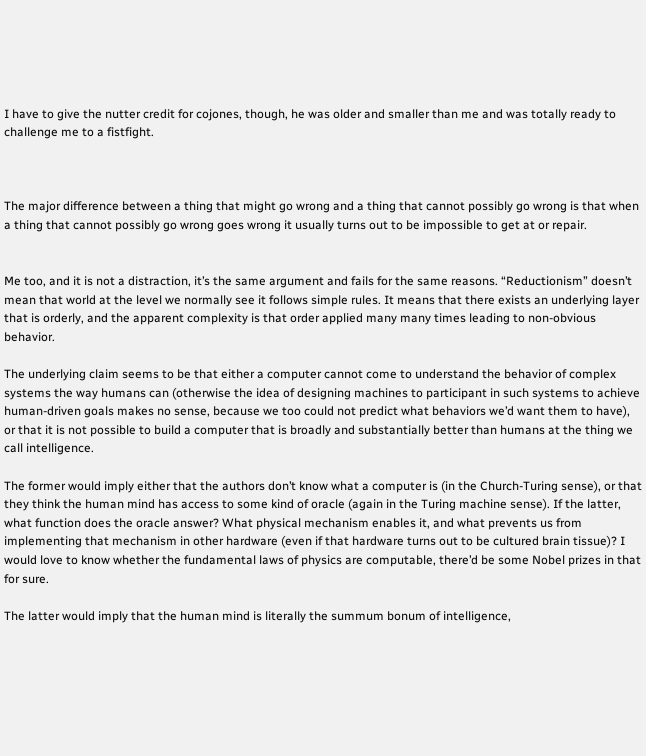I have to give the nutter credit for cojones, though, he was older and smaller than me and was totally ready to challenge me to a fistfight.



The major difference between a thing that might go wrong and a thing that cannot possibly go wrong is that when a thing that cannot possibly go wrong goes wrong it usually turns out to be impossible to get at or repair.


Me too, and it is not a distraction, it’s the same argument and fails for the same reasons. “Reductionism” doesn’t mean that world at the level we normally see it follows simple rules. It means that there exists an underlying layer that is orderly, and the apparent complexity is that order applied many many times leading to non-obvious behavior.

The underlying claim seems to be that either a computer cannot come to understand the behavior of complex systems the way humans can (otherwise the idea of designing machines to participant in such systems to achieve human-driven goals makes no sense, because we too could not predict what behaviors we’d want them to have), or that it is not possible to build a computer that is broadly and substantially better than humans at the thing we call intelligence.

The former would imply either that the authors don’t know what a computer is (in the Church-Turing sense), or that they think the human mind has access to some kind of oracle (again in the Turing machine sense). If the latter, what function does the oracle answer? What physical mechanism enables it, and what prevents us from implementing that mechanism in other hardware (even if that hardware turns out to be cultured brain tissue)? I would love to know whether the fundamental laws of physics are computable, there’d be some Nobel prizes in that for sure.

The latter would imply that the human mind is literally the summum bonum of intelligence,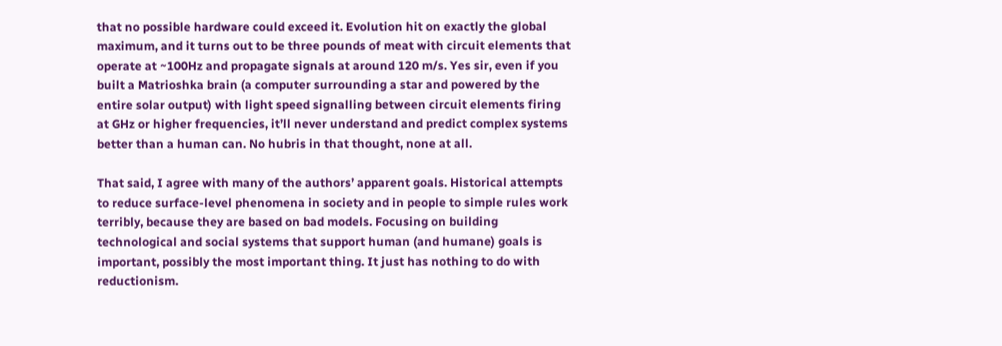that no possible hardware could exceed it. Evolution hit on exactly the global maximum, and it turns out to be three pounds of meat with circuit elements that operate at ~100Hz and propagate signals at around 120 m/s. Yes sir, even if you built a Matrioshka brain (a computer surrounding a star and powered by the entire solar output) with light speed signalling between circuit elements firing at GHz or higher frequencies, it’ll never understand and predict complex systems better than a human can. No hubris in that thought, none at all.

That said, I agree with many of the authors’ apparent goals. Historical attempts to reduce surface-level phenomena in society and in people to simple rules work terribly, because they are based on bad models. Focusing on building technological and social systems that support human (and humane) goals is important, possibly the most important thing. It just has nothing to do with reductionism.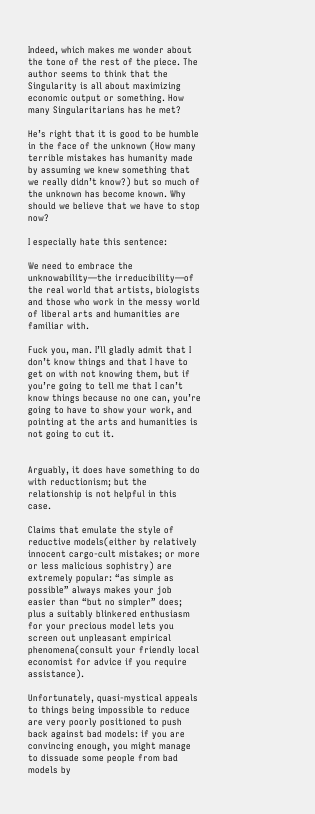Indeed, which makes me wonder about the tone of the rest of the piece. The author seems to think that the Singularity is all about maximizing economic output or something. How many Singularitarians has he met?

He’s right that it is good to be humble in the face of the unknown (How many terrible mistakes has humanity made by assuming we knew something that we really didn’t know?) but so much of the unknown has become known. Why should we believe that we have to stop now?

I especially hate this sentence:

We need to embrace the unknowability—the irreducibility—of the real world that artists, biologists and those who work in the messy world of liberal arts and humanities are familiar with.

Fuck you, man. I’ll gladly admit that I don’t know things and that I have to get on with not knowing them, but if you’re going to tell me that I can’t know things because no one can, you’re going to have to show your work, and pointing at the arts and humanities is not going to cut it.


Arguably, it does have something to do with reductionism; but the relationship is not helpful in this case.

Claims that emulate the style of reductive models(either by relatively innocent cargo-cult mistakes; or more or less malicious sophistry) are extremely popular: “as simple as possible” always makes your job easier than “but no simpler” does; plus a suitably blinkered enthusiasm for your precious model lets you screen out unpleasant empirical phenomena(consult your friendly local economist for advice if you require assistance).

Unfortunately, quasi-mystical appeals to things being impossible to reduce are very poorly positioned to push back against bad models: if you are convincing enough, you might manage to dissuade some people from bad models by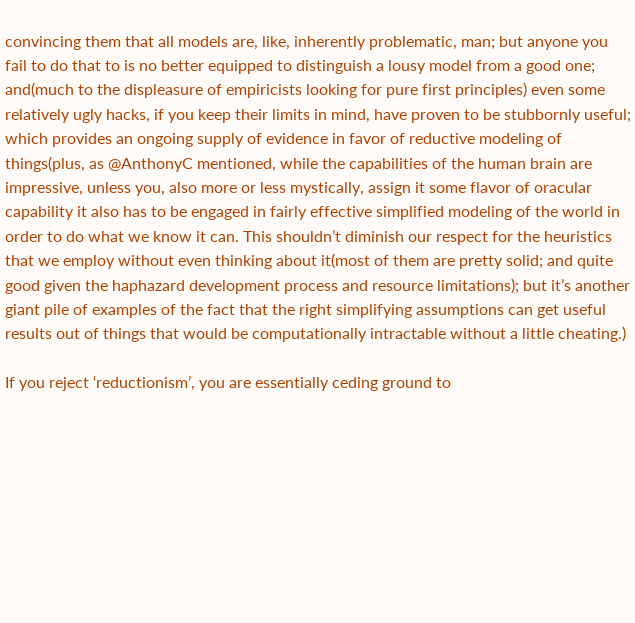convincing them that all models are, like, inherently problematic, man; but anyone you fail to do that to is no better equipped to distinguish a lousy model from a good one; and(much to the displeasure of empiricists looking for pure first principles) even some relatively ugly hacks, if you keep their limits in mind, have proven to be stubbornly useful; which provides an ongoing supply of evidence in favor of reductive modeling of things(plus, as @AnthonyC mentioned, while the capabilities of the human brain are impressive, unless you, also more or less mystically, assign it some flavor of oracular capability it also has to be engaged in fairly effective simplified modeling of the world in order to do what we know it can. This shouldn’t diminish our respect for the heuristics that we employ without even thinking about it(most of them are pretty solid; and quite good given the haphazard development process and resource limitations); but it’s another giant pile of examples of the fact that the right simplifying assumptions can get useful results out of things that would be computationally intractable without a little cheating.)

If you reject ‘reductionism’, you are essentially ceding ground to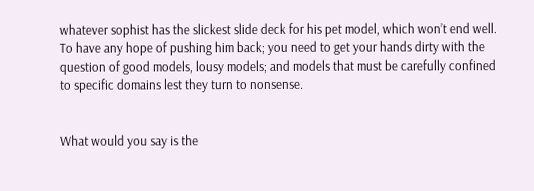whatever sophist has the slickest slide deck for his pet model, which won’t end well. To have any hope of pushing him back; you need to get your hands dirty with the question of good models, lousy models; and models that must be carefully confined to specific domains lest they turn to nonsense.


What would you say is the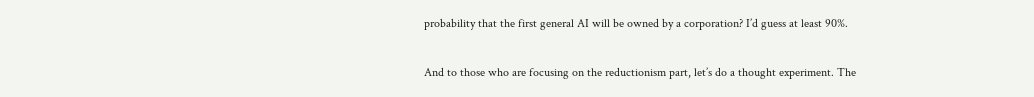probability that the first general AI will be owned by a corporation? I’d guess at least 90%.

And to those who are focusing on the reductionism part, let’s do a thought experiment. The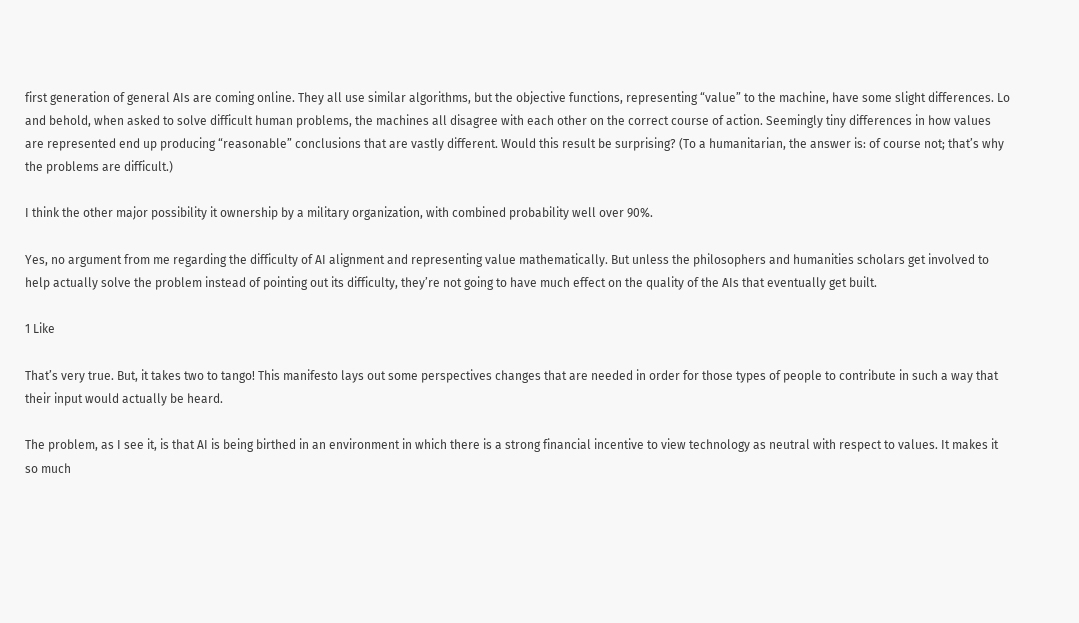first generation of general AIs are coming online. They all use similar algorithms, but the objective functions, representing “value” to the machine, have some slight differences. Lo and behold, when asked to solve difficult human problems, the machines all disagree with each other on the correct course of action. Seemingly tiny differences in how values are represented end up producing “reasonable” conclusions that are vastly different. Would this result be surprising? (To a humanitarian, the answer is: of course not; that’s why the problems are difficult.)

I think the other major possibility it ownership by a military organization, with combined probability well over 90%.

Yes, no argument from me regarding the difficulty of AI alignment and representing value mathematically. But unless the philosophers and humanities scholars get involved to help actually solve the problem instead of pointing out its difficulty, they’re not going to have much effect on the quality of the AIs that eventually get built.

1 Like

That’s very true. But, it takes two to tango! This manifesto lays out some perspectives changes that are needed in order for those types of people to contribute in such a way that their input would actually be heard.

The problem, as I see it, is that AI is being birthed in an environment in which there is a strong financial incentive to view technology as neutral with respect to values. It makes it so much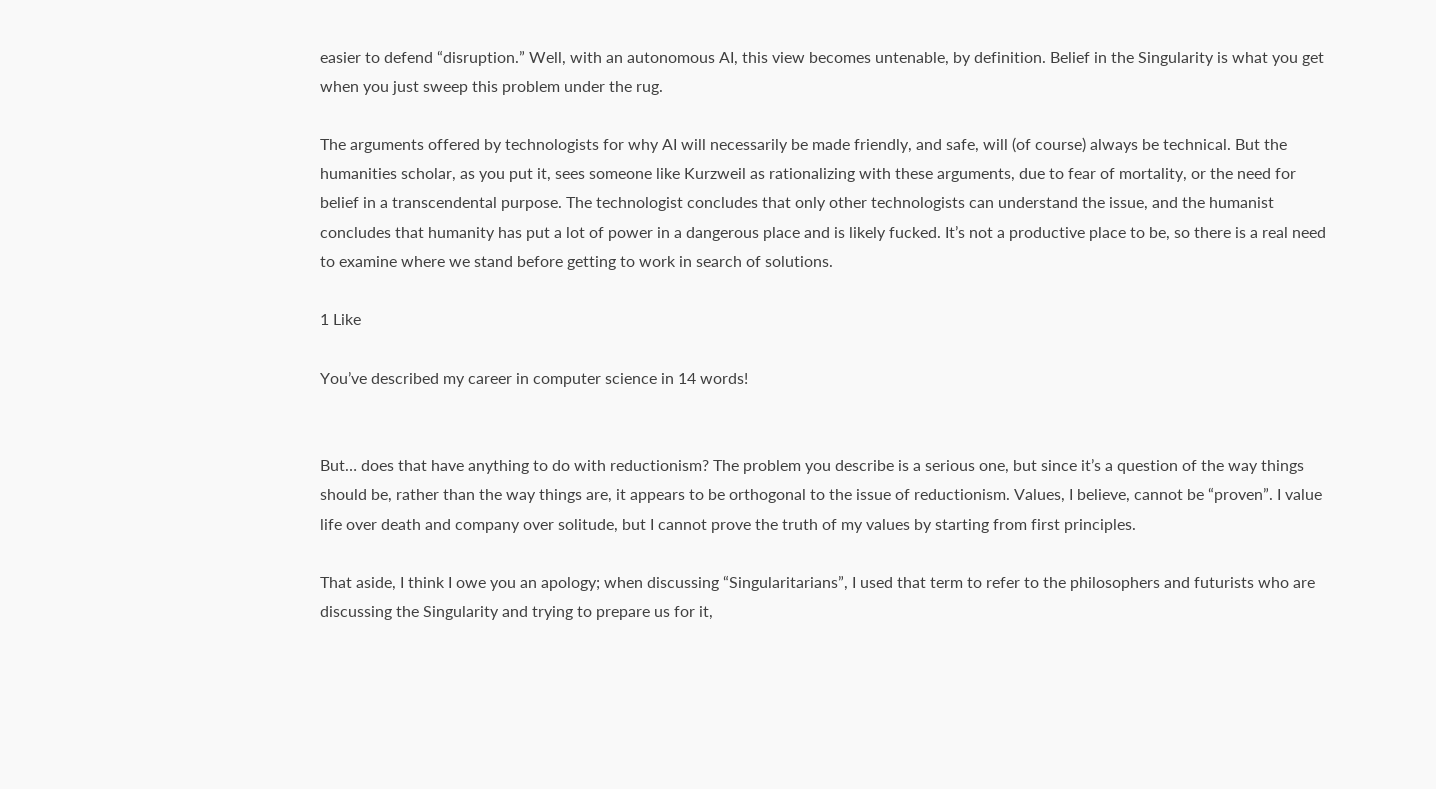easier to defend “disruption.” Well, with an autonomous AI, this view becomes untenable, by definition. Belief in the Singularity is what you get when you just sweep this problem under the rug.

The arguments offered by technologists for why AI will necessarily be made friendly, and safe, will (of course) always be technical. But the humanities scholar, as you put it, sees someone like Kurzweil as rationalizing with these arguments, due to fear of mortality, or the need for belief in a transcendental purpose. The technologist concludes that only other technologists can understand the issue, and the humanist concludes that humanity has put a lot of power in a dangerous place and is likely fucked. It’s not a productive place to be, so there is a real need to examine where we stand before getting to work in search of solutions.

1 Like

You’ve described my career in computer science in 14 words!


But… does that have anything to do with reductionism? The problem you describe is a serious one, but since it’s a question of the way things should be, rather than the way things are, it appears to be orthogonal to the issue of reductionism. Values, I believe, cannot be “proven”. I value life over death and company over solitude, but I cannot prove the truth of my values by starting from first principles.

That aside, I think I owe you an apology; when discussing “Singularitarians”, I used that term to refer to the philosophers and futurists who are discussing the Singularity and trying to prepare us for it,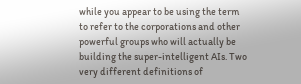while you appear to be using the term to refer to the corporations and other powerful groups who will actually be building the super-intelligent AIs. Two very different definitions of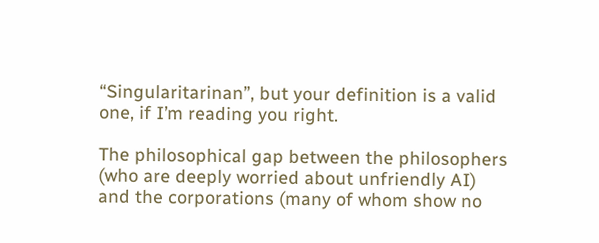“Singularitarinan”, but your definition is a valid one, if I’m reading you right.

The philosophical gap between the philosophers (who are deeply worried about unfriendly AI) and the corporations (many of whom show no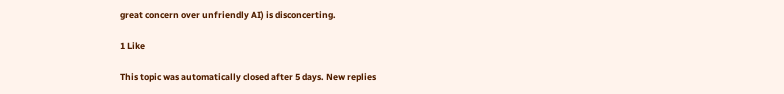great concern over unfriendly AI) is disconcerting.

1 Like

This topic was automatically closed after 5 days. New replies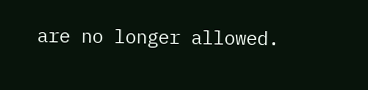are no longer allowed.